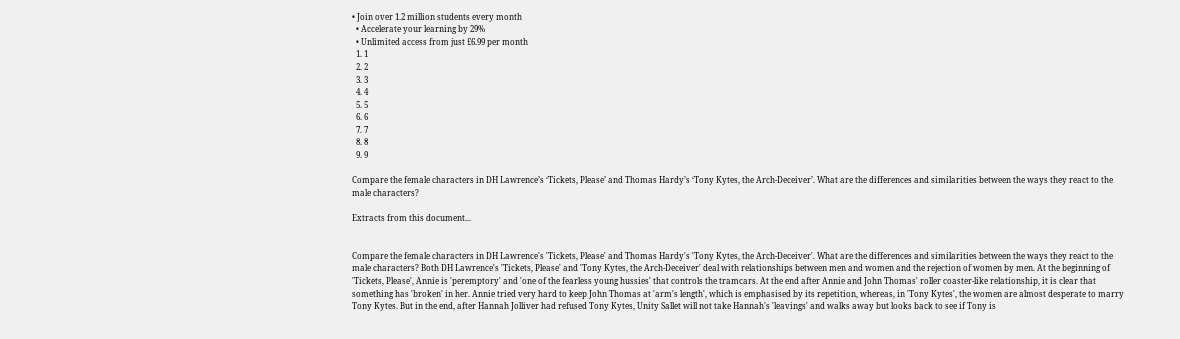• Join over 1.2 million students every month
  • Accelerate your learning by 29%
  • Unlimited access from just £6.99 per month
  1. 1
  2. 2
  3. 3
  4. 4
  5. 5
  6. 6
  7. 7
  8. 8
  9. 9

Compare the female characters in DH Lawrence’s ‘Tickets, Please’ and Thomas Hardy’s ‘Tony Kytes, the Arch-Deceiver’. What are the differences and similarities between the ways they react to the male characters?

Extracts from this document...


Compare the female characters in DH Lawrence's 'Tickets, Please' and Thomas Hardy's 'Tony Kytes, the Arch-Deceiver'. What are the differences and similarities between the ways they react to the male characters? Both DH Lawrence's 'Tickets, Please' and 'Tony Kytes, the Arch-Deceiver' deal with relationships between men and women and the rejection of women by men. At the beginning of 'Tickets, Please', Annie is 'peremptory' and 'one of the fearless young hussies' that controls the tramcars. At the end after Annie and John Thomas' roller coaster-like relationship, it is clear that something has 'broken' in her. Annie tried very hard to keep John Thomas at 'arm's length', which is emphasised by its repetition, whereas, in 'Tony Kytes', the women are almost desperate to marry Tony Kytes. But in the end, after Hannah Jolliver had refused Tony Kytes, Unity Sallet will not take Hannah's 'leavings' and walks away but looks back to see if Tony is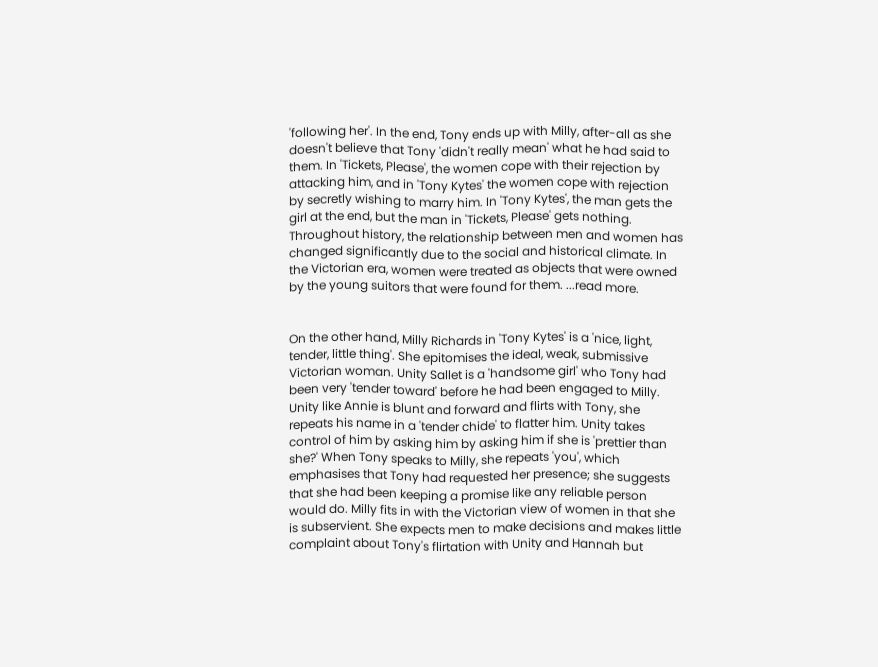'following her'. In the end, Tony ends up with Milly, after-all as she doesn't believe that Tony 'didn't really mean' what he had said to them. In 'Tickets, Please', the women cope with their rejection by attacking him, and in 'Tony Kytes' the women cope with rejection by secretly wishing to marry him. In 'Tony Kytes', the man gets the girl at the end, but the man in 'Tickets, Please' gets nothing. Throughout history, the relationship between men and women has changed significantly due to the social and historical climate. In the Victorian era, women were treated as objects that were owned by the young suitors that were found for them. ...read more.


On the other hand, Milly Richards in 'Tony Kytes' is a 'nice, light, tender, little thing'. She epitomises the ideal, weak, submissive Victorian woman. Unity Sallet is a 'handsome girl' who Tony had been very 'tender toward' before he had been engaged to Milly. Unity like Annie is blunt and forward and flirts with Tony, she repeats his name in a 'tender chide' to flatter him. Unity takes control of him by asking him by asking him if she is 'prettier than she?' When Tony speaks to Milly, she repeats 'you', which emphasises that Tony had requested her presence; she suggests that she had been keeping a promise like any reliable person would do. Milly fits in with the Victorian view of women in that she is subservient. She expects men to make decisions and makes little complaint about Tony's flirtation with Unity and Hannah but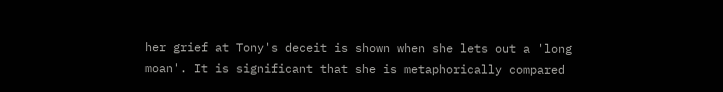her grief at Tony's deceit is shown when she lets out a 'long moan'. It is significant that she is metaphorically compared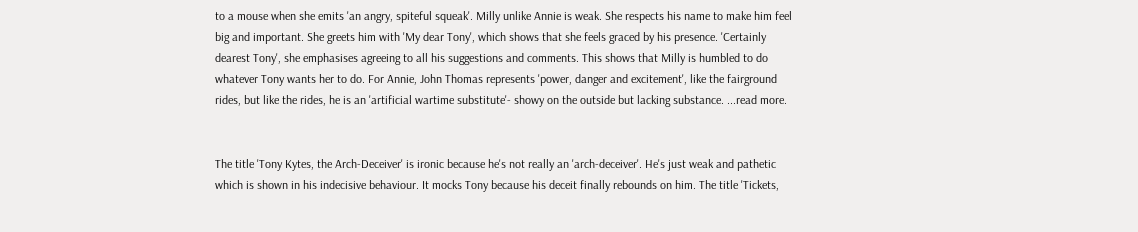to a mouse when she emits 'an angry, spiteful squeak'. Milly unlike Annie is weak. She respects his name to make him feel big and important. She greets him with 'My dear Tony', which shows that she feels graced by his presence. 'Certainly dearest Tony', she emphasises agreeing to all his suggestions and comments. This shows that Milly is humbled to do whatever Tony wants her to do. For Annie, John Thomas represents 'power, danger and excitement', like the fairground rides, but like the rides, he is an 'artificial wartime substitute'- showy on the outside but lacking substance. ...read more.


The title 'Tony Kytes, the Arch-Deceiver' is ironic because he's not really an 'arch-deceiver'. He's just weak and pathetic which is shown in his indecisive behaviour. It mocks Tony because his deceit finally rebounds on him. The title 'Tickets,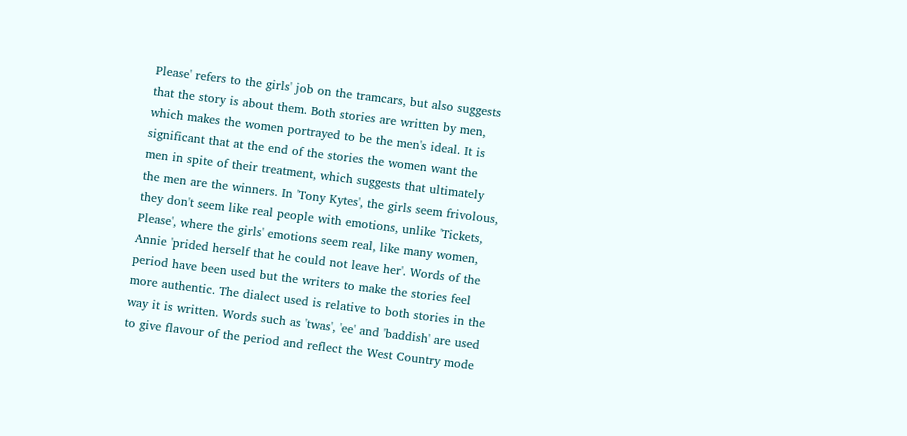Please' refers to the girls' job on the tramcars, but also suggests that the story is about them. Both stories are written by men, which makes the women portrayed to be the men's ideal. It is significant that at the end of the stories the women want the men in spite of their treatment, which suggests that ultimately the men are the winners. In 'Tony Kytes', the girls seem frivolous, they don't seem like real people with emotions, unlike 'Tickets, Please', where the girls' emotions seem real, like many women, Annie 'prided herself that he could not leave her'. Words of the period have been used but the writers to make the stories feel more authentic. The dialect used is relative to both stories in the way it is written. Words such as 'twas', 'ee' and 'baddish' are used to give flavour of the period and reflect the West Country mode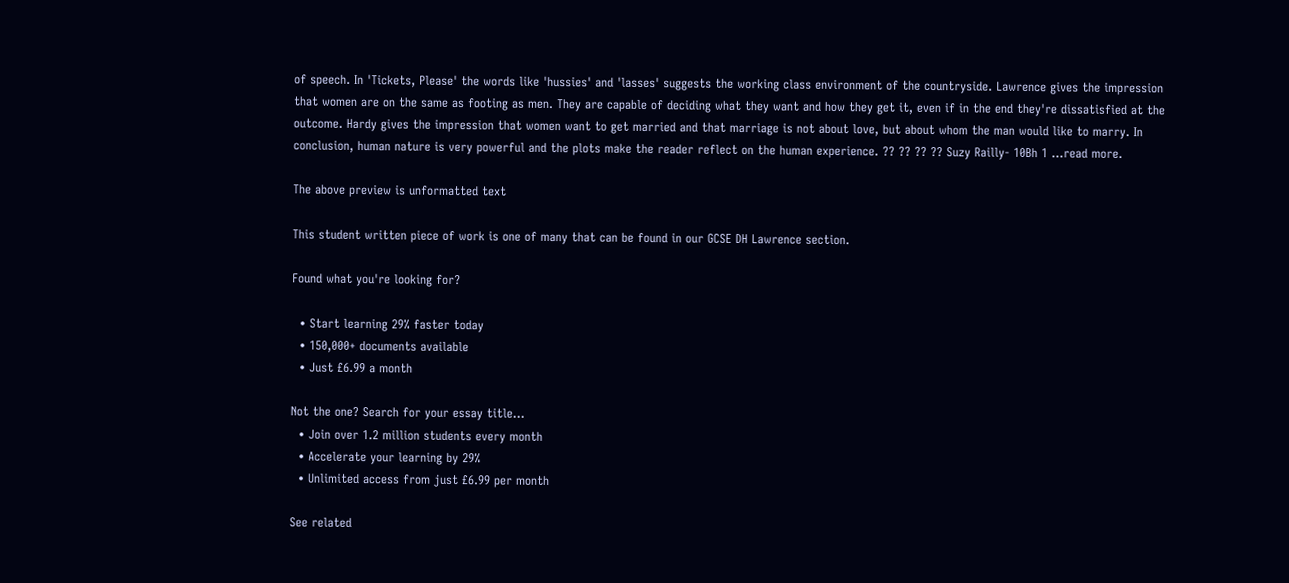of speech. In 'Tickets, Please' the words like 'hussies' and 'lasses' suggests the working class environment of the countryside. Lawrence gives the impression that women are on the same as footing as men. They are capable of deciding what they want and how they get it, even if in the end they're dissatisfied at the outcome. Hardy gives the impression that women want to get married and that marriage is not about love, but about whom the man would like to marry. In conclusion, human nature is very powerful and the plots make the reader reflect on the human experience. ?? ?? ?? ?? Suzy Railly- 10Bh 1 ...read more.

The above preview is unformatted text

This student written piece of work is one of many that can be found in our GCSE DH Lawrence section.

Found what you're looking for?

  • Start learning 29% faster today
  • 150,000+ documents available
  • Just £6.99 a month

Not the one? Search for your essay title...
  • Join over 1.2 million students every month
  • Accelerate your learning by 29%
  • Unlimited access from just £6.99 per month

See related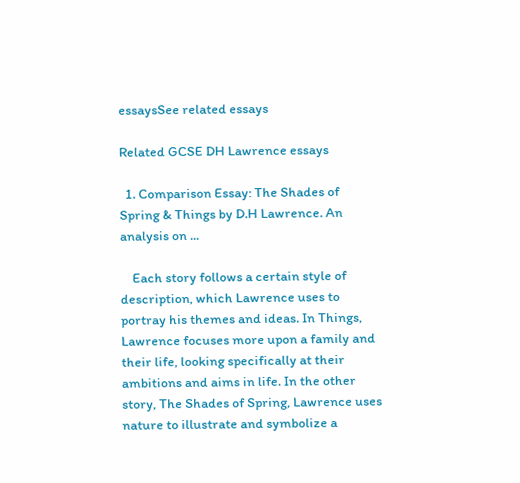essaysSee related essays

Related GCSE DH Lawrence essays

  1. Comparison Essay: The Shades of Spring & Things by D.H Lawrence. An analysis on ...

    Each story follows a certain style of description, which Lawrence uses to portray his themes and ideas. In Things, Lawrence focuses more upon a family and their life, looking specifically at their ambitions and aims in life. In the other story, The Shades of Spring, Lawrence uses nature to illustrate and symbolize a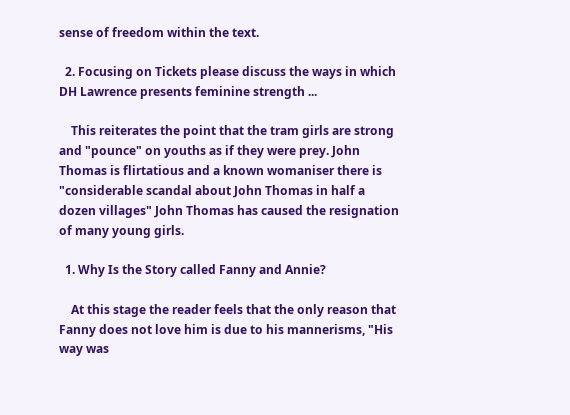sense of freedom within the text.

  2. Focusing on Tickets please discuss the ways in which DH Lawrence presents feminine strength ...

    This reiterates the point that the tram girls are strong and "pounce" on youths as if they were prey. John Thomas is flirtatious and a known womaniser there is "considerable scandal about John Thomas in half a dozen villages" John Thomas has caused the resignation of many young girls.

  1. Why Is the Story called Fanny and Annie?

    At this stage the reader feels that the only reason that Fanny does not love him is due to his mannerisms, "His way was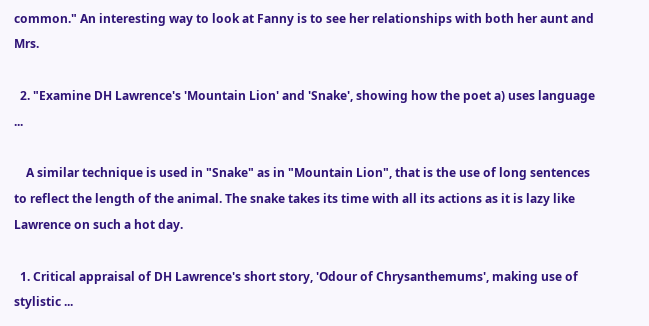common." An interesting way to look at Fanny is to see her relationships with both her aunt and Mrs.

  2. "Examine DH Lawrence's 'Mountain Lion' and 'Snake', showing how the poet a) uses language ...

    A similar technique is used in "Snake" as in "Mountain Lion", that is the use of long sentences to reflect the length of the animal. The snake takes its time with all its actions as it is lazy like Lawrence on such a hot day.

  1. Critical appraisal of DH Lawrence's short story, 'Odour of Chrysanthemums', making use of stylistic ...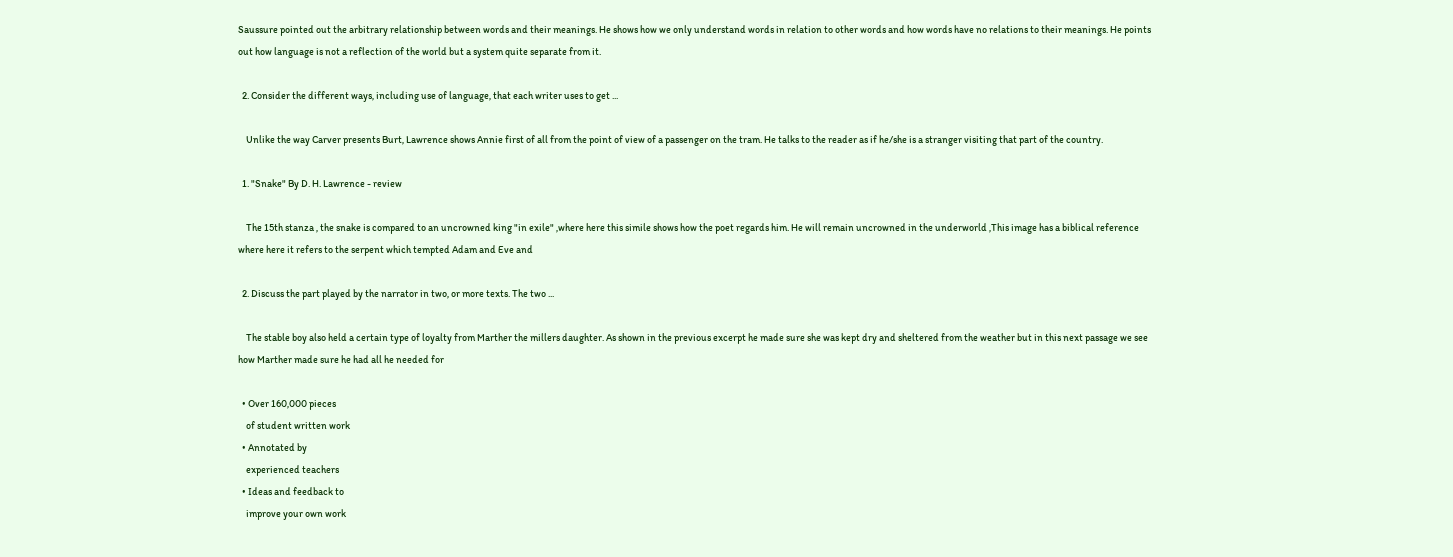Saussure pointed out the arbitrary relationship between words and their meanings. He shows how we only understand words in relation to other words and how words have no relations to their meanings. He points out how language is not a reflection of the world but a system quite separate from it.

  2. Consider the different ways, including use of language, that each writer uses to get ...

    Unlike the way Carver presents Burt, Lawrence shows Annie first of all from the point of view of a passenger on the tram. He talks to the reader as if he/she is a stranger visiting that part of the country.

  1. "Snake" By D. H. Lawrence - review

    The 15th stanza , the snake is compared to an uncrowned king "in exile" ,where here this simile shows how the poet regards him. He will remain uncrowned in the underworld ,This image has a biblical reference where here it refers to the serpent which tempted Adam and Eve and

  2. Discuss the part played by the narrator in two, or more texts. The two ...

    The stable boy also held a certain type of loyalty from Marther the millers daughter. As shown in the previous excerpt he made sure she was kept dry and sheltered from the weather but in this next passage we see how Marther made sure he had all he needed for

  • Over 160,000 pieces
    of student written work
  • Annotated by
    experienced teachers
  • Ideas and feedback to
    improve your own work